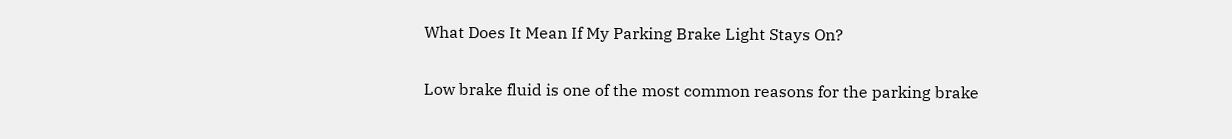What Does It Mean If My Parking Brake Light Stays On?

Low brake fluid is one of the most common reasons for the parking brake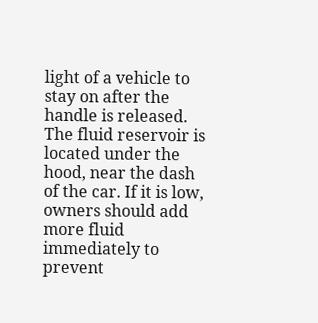light of a vehicle to stay on after the handle is released. The fluid reservoir is located under the hood, near the dash of the car. If it is low, owners should add more fluid immediately to prevent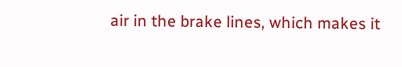air in the brake lines, which makes it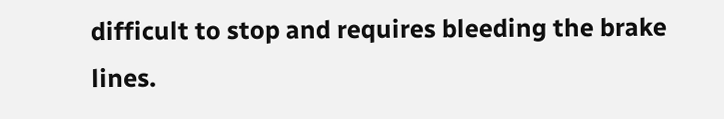difficult to stop and requires bleeding the brake lines.